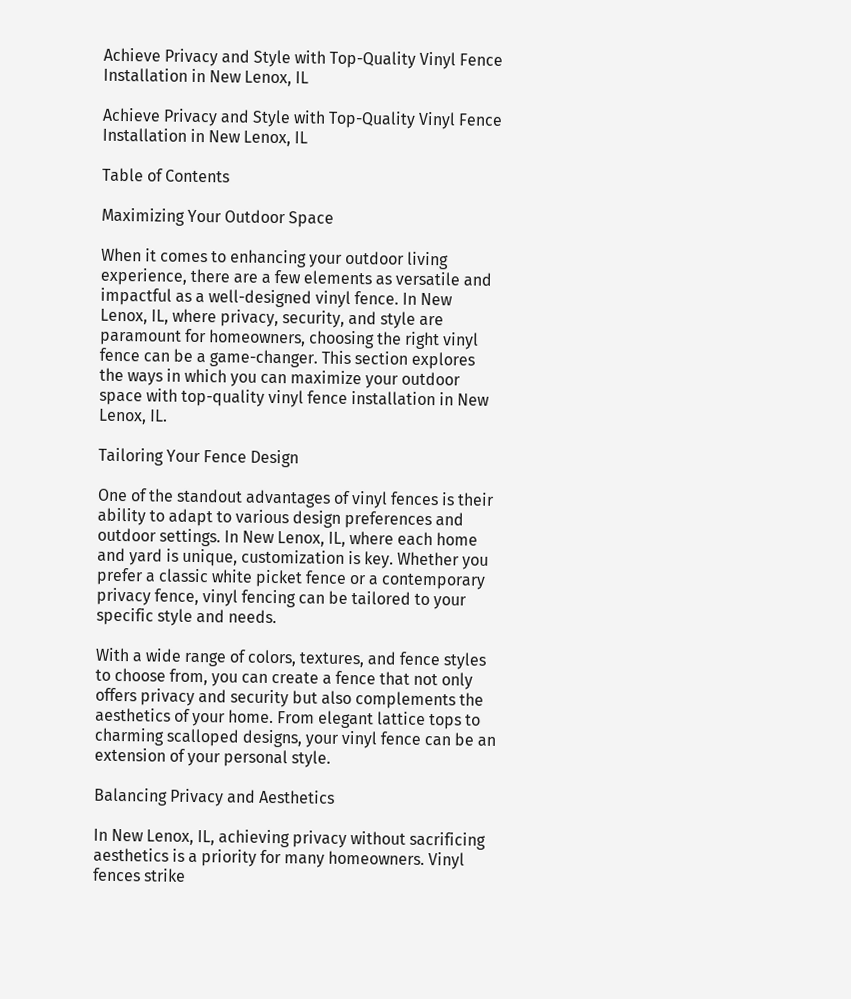Achieve Privacy and Style with Top-Quality Vinyl Fence Installation in New Lenox, IL

Achieve Privacy and Style with Top-Quality Vinyl Fence Installation in New Lenox, IL

Table of Contents

Maximizing Your Outdoor Space

When it comes to enhancing your outdoor living experience, there are a few elements as versatile and impactful as a well-designed vinyl fence. In New Lenox, IL, where privacy, security, and style are paramount for homeowners, choosing the right vinyl fence can be a game-changer. This section explores the ways in which you can maximize your outdoor space with top-quality vinyl fence installation in New Lenox, IL.

Tailoring Your Fence Design

One of the standout advantages of vinyl fences is their ability to adapt to various design preferences and outdoor settings. In New Lenox, IL, where each home and yard is unique, customization is key. Whether you prefer a classic white picket fence or a contemporary privacy fence, vinyl fencing can be tailored to your specific style and needs.

With a wide range of colors, textures, and fence styles to choose from, you can create a fence that not only offers privacy and security but also complements the aesthetics of your home. From elegant lattice tops to charming scalloped designs, your vinyl fence can be an extension of your personal style.

Balancing Privacy and Aesthetics

In New Lenox, IL, achieving privacy without sacrificing aesthetics is a priority for many homeowners. Vinyl fences strike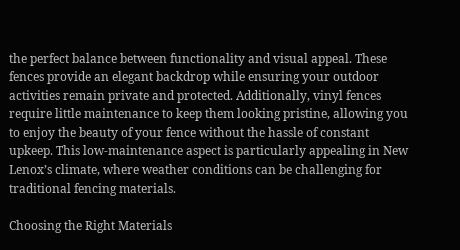the perfect balance between functionality and visual appeal. These fences provide an elegant backdrop while ensuring your outdoor activities remain private and protected. Additionally, vinyl fences require little maintenance to keep them looking pristine, allowing you to enjoy the beauty of your fence without the hassle of constant upkeep. This low-maintenance aspect is particularly appealing in New Lenox’s climate, where weather conditions can be challenging for traditional fencing materials.

Choosing the Right Materials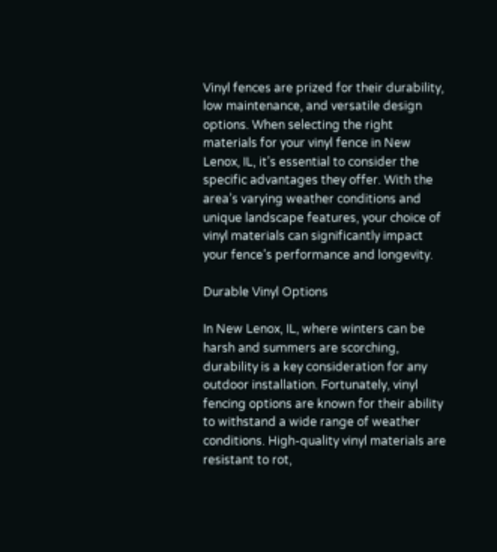Vinyl fences are prized for their durability, low maintenance, and versatile design options. When selecting the right materials for your vinyl fence in New Lenox, IL, it’s essential to consider the specific advantages they offer. With the area’s varying weather conditions and unique landscape features, your choice of vinyl materials can significantly impact your fence’s performance and longevity.

Durable Vinyl Options

In New Lenox, IL, where winters can be harsh and summers are scorching, durability is a key consideration for any outdoor installation. Fortunately, vinyl fencing options are known for their ability to withstand a wide range of weather conditions. High-quality vinyl materials are resistant to rot,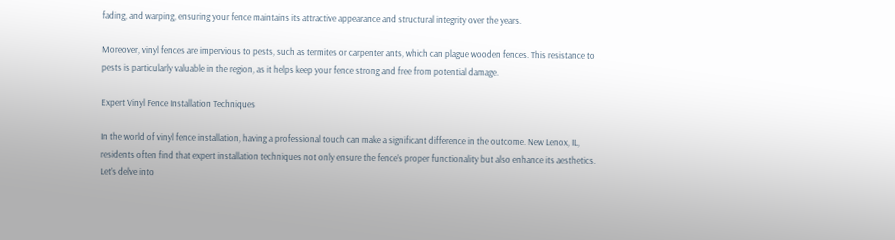fading, and warping, ensuring your fence maintains its attractive appearance and structural integrity over the years.

Moreover, vinyl fences are impervious to pests, such as termites or carpenter ants, which can plague wooden fences. This resistance to pests is particularly valuable in the region, as it helps keep your fence strong and free from potential damage.

Expert Vinyl Fence Installation Techniques

In the world of vinyl fence installation, having a professional touch can make a significant difference in the outcome. New Lenox, IL, residents often find that expert installation techniques not only ensure the fence’s proper functionality but also enhance its aesthetics. Let’s delve into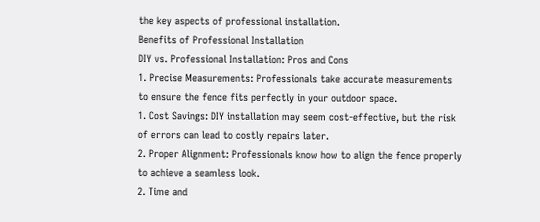the key aspects of professional installation.
Benefits of Professional Installation
DIY vs. Professional Installation: Pros and Cons
1. Precise Measurements: Professionals take accurate measurements to ensure the fence fits perfectly in your outdoor space.
1. Cost Savings: DIY installation may seem cost-effective, but the risk of errors can lead to costly repairs later.
2. Proper Alignment: Professionals know how to align the fence properly to achieve a seamless look.
2. Time and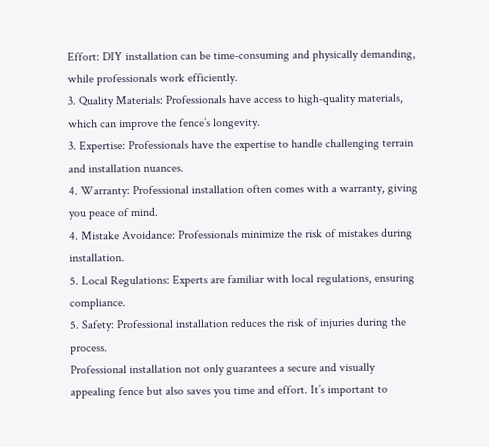Effort: DIY installation can be time-consuming and physically demanding, while professionals work efficiently.
3. Quality Materials: Professionals have access to high-quality materials, which can improve the fence’s longevity.
3. Expertise: Professionals have the expertise to handle challenging terrain and installation nuances.
4. Warranty: Professional installation often comes with a warranty, giving you peace of mind.
4. Mistake Avoidance: Professionals minimize the risk of mistakes during installation.
5. Local Regulations: Experts are familiar with local regulations, ensuring compliance.
5. Safety: Professional installation reduces the risk of injuries during the process.
Professional installation not only guarantees a secure and visually appealing fence but also saves you time and effort. It’s important to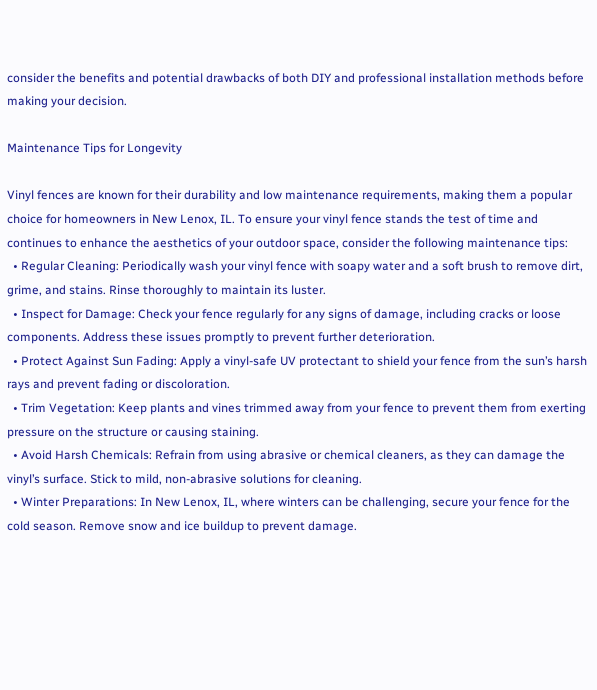consider the benefits and potential drawbacks of both DIY and professional installation methods before making your decision.

Maintenance Tips for Longevity

Vinyl fences are known for their durability and low maintenance requirements, making them a popular choice for homeowners in New Lenox, IL. To ensure your vinyl fence stands the test of time and continues to enhance the aesthetics of your outdoor space, consider the following maintenance tips:
  • Regular Cleaning: Periodically wash your vinyl fence with soapy water and a soft brush to remove dirt, grime, and stains. Rinse thoroughly to maintain its luster.
  • Inspect for Damage: Check your fence regularly for any signs of damage, including cracks or loose components. Address these issues promptly to prevent further deterioration.
  • Protect Against Sun Fading: Apply a vinyl-safe UV protectant to shield your fence from the sun’s harsh rays and prevent fading or discoloration.
  • Trim Vegetation: Keep plants and vines trimmed away from your fence to prevent them from exerting pressure on the structure or causing staining.
  • Avoid Harsh Chemicals: Refrain from using abrasive or chemical cleaners, as they can damage the vinyl’s surface. Stick to mild, non-abrasive solutions for cleaning.
  • Winter Preparations: In New Lenox, IL, where winters can be challenging, secure your fence for the cold season. Remove snow and ice buildup to prevent damage.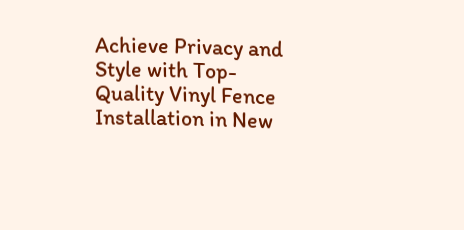Achieve Privacy and Style with Top-Quality Vinyl Fence Installation in New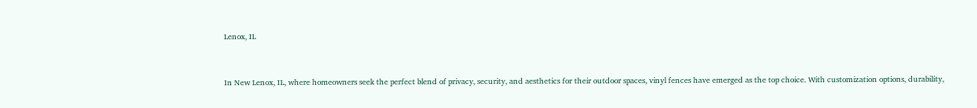Lenox, IL


In New Lenox, IL, where homeowners seek the perfect blend of privacy, security, and aesthetics for their outdoor spaces, vinyl fences have emerged as the top choice. With customization options, durability,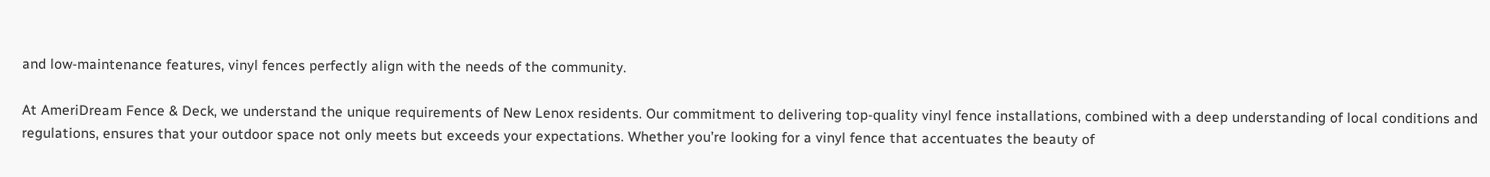and low-maintenance features, vinyl fences perfectly align with the needs of the community.

At AmeriDream Fence & Deck, we understand the unique requirements of New Lenox residents. Our commitment to delivering top-quality vinyl fence installations, combined with a deep understanding of local conditions and regulations, ensures that your outdoor space not only meets but exceeds your expectations. Whether you’re looking for a vinyl fence that accentuates the beauty of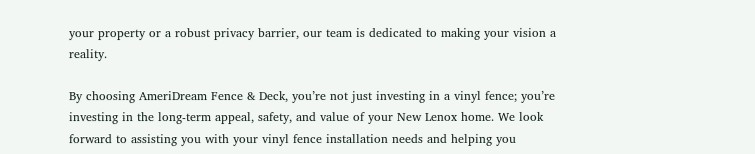your property or a robust privacy barrier, our team is dedicated to making your vision a reality.

By choosing AmeriDream Fence & Deck, you’re not just investing in a vinyl fence; you’re investing in the long-term appeal, safety, and value of your New Lenox home. We look forward to assisting you with your vinyl fence installation needs and helping you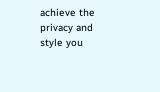achieve the privacy and style you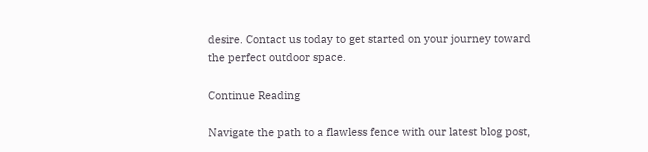desire. Contact us today to get started on your journey toward the perfect outdoor space.

Continue Reading

Navigate the path to a flawless fence with our latest blog post,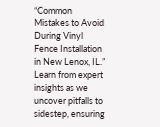“Common Mistakes to Avoid During Vinyl Fence Installation in New Lenox, IL.” Learn from expert insights as we uncover pitfalls to sidestep, ensuring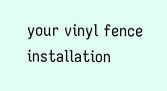your vinyl fence installation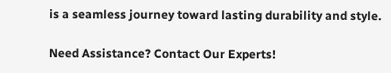is a seamless journey toward lasting durability and style.

Need Assistance? Contact Our Experts!